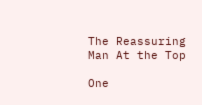The Reassuring Man At the Top

One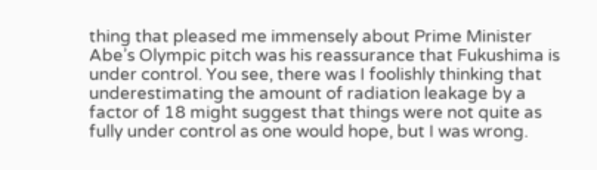thing that pleased me immensely about Prime Minister Abe’s Olympic pitch was his reassurance that Fukushima is under control. You see, there was I foolishly thinking that underestimating the amount of radiation leakage by a factor of 18 might suggest that things were not quite as fully under control as one would hope, but I was wrong.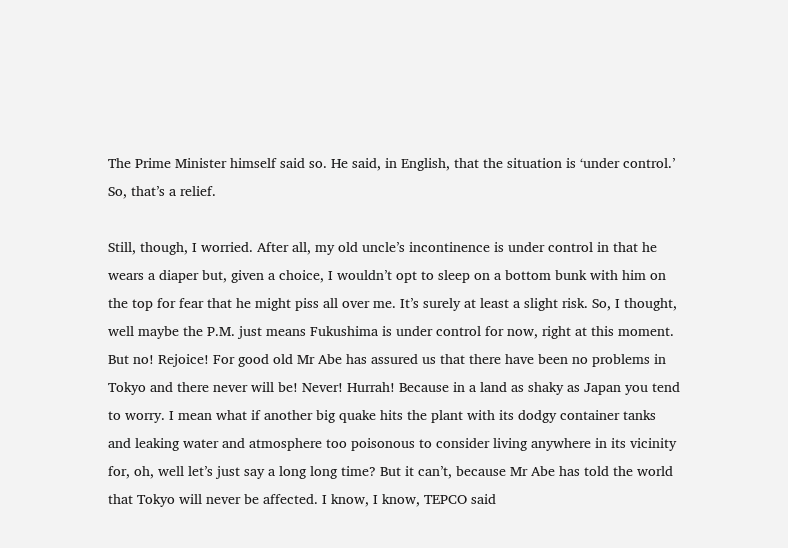The Prime Minister himself said so. He said, in English, that the situation is ‘under control.’ So, that’s a relief.

Still, though, I worried. After all, my old uncle’s incontinence is under control in that he wears a diaper but, given a choice, I wouldn’t opt to sleep on a bottom bunk with him on the top for fear that he might piss all over me. It’s surely at least a slight risk. So, I thought, well maybe the P.M. just means Fukushima is under control for now, right at this moment.  But no! Rejoice! For good old Mr Abe has assured us that there have been no problems in Tokyo and there never will be! Never! Hurrah! Because in a land as shaky as Japan you tend to worry. I mean what if another big quake hits the plant with its dodgy container tanks and leaking water and atmosphere too poisonous to consider living anywhere in its vicinity for, oh, well let’s just say a long long time? But it can’t, because Mr Abe has told the world that Tokyo will never be affected. I know, I know, TEPCO said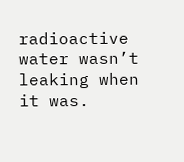radioactive water wasn’t leaking when it was.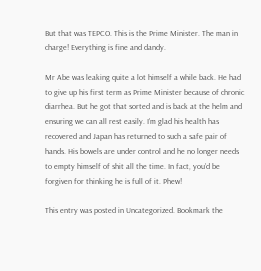But that was TEPCO. This is the Prime Minister. The man in charge! Everything is fine and dandy.

Mr Abe was leaking quite a lot himself a while back. He had to give up his first term as Prime Minister because of chronic diarrhea. But he got that sorted and is back at the helm and ensuring we can all rest easily. I’m glad his health has recovered and Japan has returned to such a safe pair of hands. His bowels are under control and he no longer needs to empty himself of shit all the time. In fact, you’d be forgiven for thinking he is full of it. Phew!

This entry was posted in Uncategorized. Bookmark the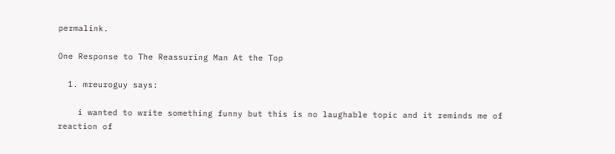permalink.

One Response to The Reassuring Man At the Top

  1. mreuroguy says:

    i wanted to write something funny but this is no laughable topic and it reminds me of reaction of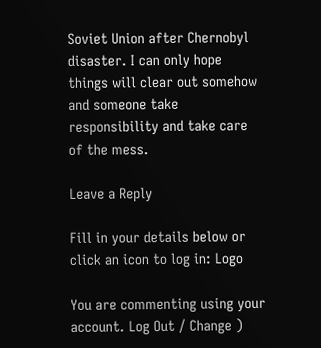Soviet Union after Chernobyl disaster. I can only hope things will clear out somehow and someone take responsibility and take care of the mess.

Leave a Reply

Fill in your details below or click an icon to log in: Logo

You are commenting using your account. Log Out / Change )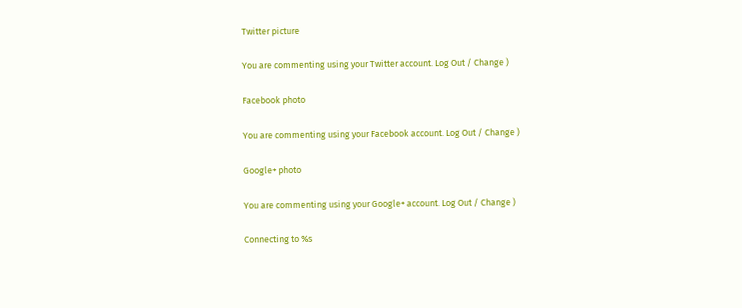Twitter picture

You are commenting using your Twitter account. Log Out / Change )

Facebook photo

You are commenting using your Facebook account. Log Out / Change )

Google+ photo

You are commenting using your Google+ account. Log Out / Change )

Connecting to %s